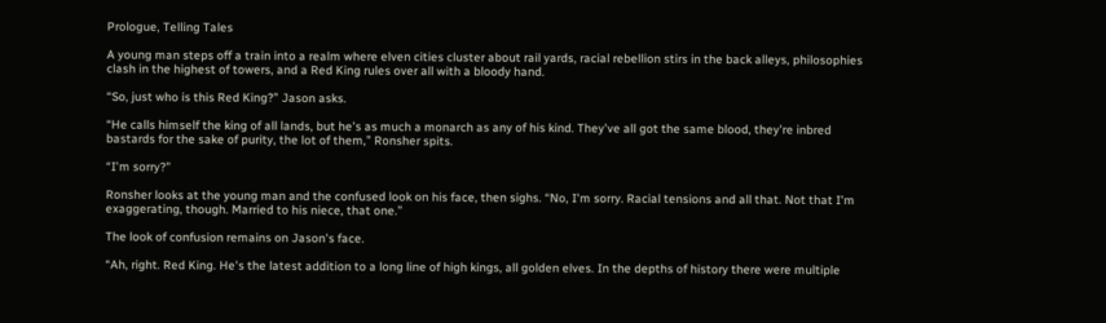Prologue, Telling Tales

A young man steps off a train into a realm where elven cities cluster about rail yards, racial rebellion stirs in the back alleys, philosophies clash in the highest of towers, and a Red King rules over all with a bloody hand.

“So, just who is this Red King?” Jason asks.

“He calls himself the king of all lands, but he's as much a monarch as any of his kind. They've all got the same blood, they're inbred bastards for the sake of purity, the lot of them,” Ronsher spits.

“I'm sorry?”

Ronsher looks at the young man and the confused look on his face, then sighs. “No, I'm sorry. Racial tensions and all that. Not that I'm exaggerating, though. Married to his niece, that one.”

The look of confusion remains on Jason's face.

“Ah, right. Red King. He's the latest addition to a long line of high kings, all golden elves. In the depths of history there were multiple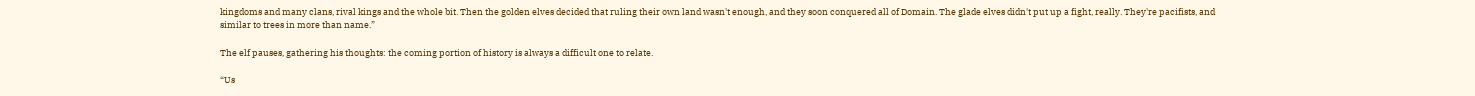kingdoms and many clans, rival kings and the whole bit. Then the golden elves decided that ruling their own land wasn't enough, and they soon conquered all of Domain. The glade elves didn't put up a fight, really. They're pacifists, and similar to trees in more than name.”

The elf pauses, gathering his thoughts: the coming portion of history is always a difficult one to relate.

“Us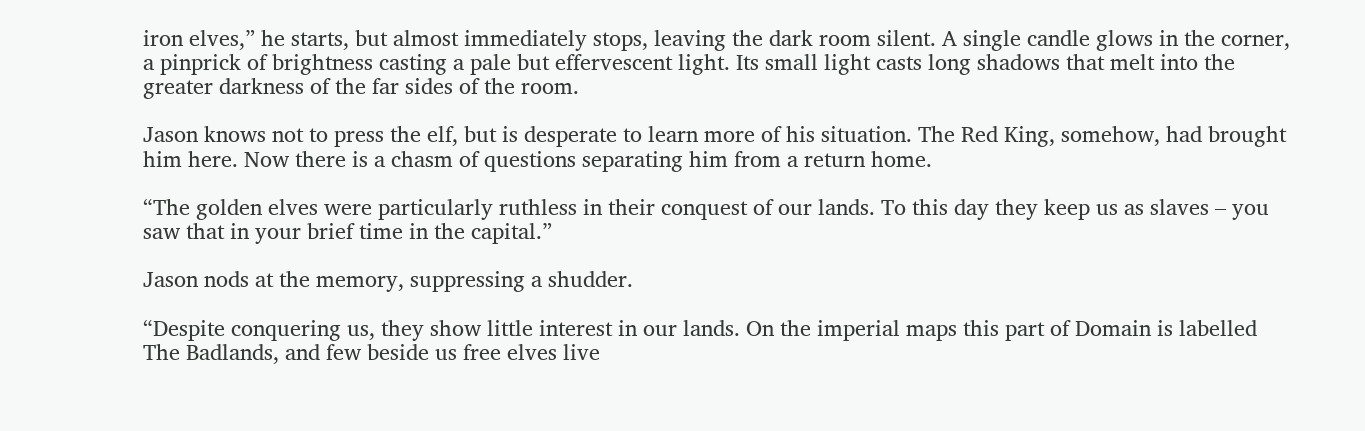iron elves,” he starts, but almost immediately stops, leaving the dark room silent. A single candle glows in the corner, a pinprick of brightness casting a pale but effervescent light. Its small light casts long shadows that melt into the greater darkness of the far sides of the room.

Jason knows not to press the elf, but is desperate to learn more of his situation. The Red King, somehow, had brought him here. Now there is a chasm of questions separating him from a return home.

“The golden elves were particularly ruthless in their conquest of our lands. To this day they keep us as slaves – you saw that in your brief time in the capital.”

Jason nods at the memory, suppressing a shudder.

“Despite conquering us, they show little interest in our lands. On the imperial maps this part of Domain is labelled The Badlands, and few beside us free elves live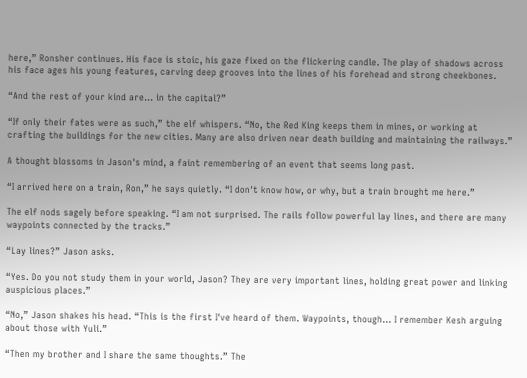here,” Ronsher continues. His face is stoic, his gaze fixed on the flickering candle. The play of shadows across his face ages his young features, carving deep grooves into the lines of his forehead and strong cheekbones.

“And the rest of your kind are... in the capital?”

“If only their fates were as such,” the elf whispers. “No, the Red King keeps them in mines, or working at crafting the buildings for the new cities. Many are also driven near death building and maintaining the railways.”

A thought blossoms in Jason's mind, a faint remembering of an event that seems long past.

“I arrived here on a train, Ron,” he says quietly. “I don't know how, or why, but a train brought me here.”

The elf nods sagely before speaking. “I am not surprised. The rails follow powerful lay lines, and there are many waypoints connected by the tracks.”

“Lay lines?” Jason asks.

“Yes. Do you not study them in your world, Jason? They are very important lines, holding great power and linking auspicious places.”

“No,” Jason shakes his head. “This is the first I've heard of them. Waypoints, though... I remember Kesh arguing about those with Yuli.”

“Then my brother and I share the same thoughts.” The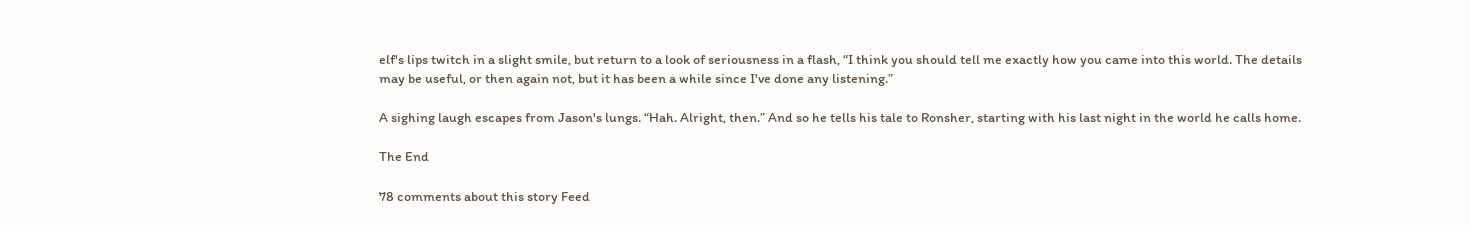elf's lips twitch in a slight smile, but return to a look of seriousness in a flash, “I think you should tell me exactly how you came into this world. The details may be useful, or then again not, but it has been a while since I've done any listening.”

A sighing laugh escapes from Jason's lungs. “Hah. Alright, then.” And so he tells his tale to Ronsher, starting with his last night in the world he calls home.

The End

78 comments about this story Feed